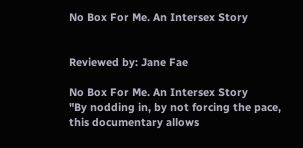No Box For Me. An Intersex Story


Reviewed by: Jane Fae

No Box For Me. An Intersex Story
"By nodding in, by not forcing the pace, this documentary allows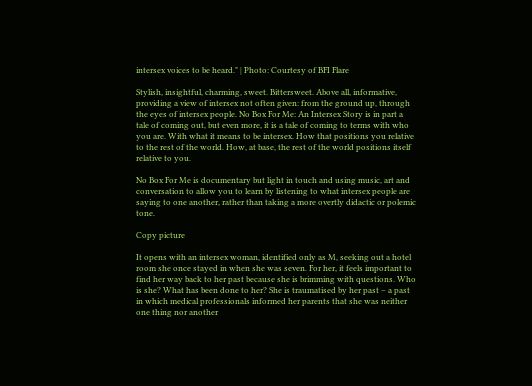intersex voices to be heard." | Photo: Courtesy of BFI Flare

Stylish, insightful, charming, sweet. Bittersweet. Above all, informative, providing a view of intersex not often given: from the ground up, through the eyes of intersex people. No Box For Me: An Intersex Story is in part a tale of coming out, but even more, it is a tale of coming to terms with who you are. With what it means to be intersex. How that positions you relative to the rest of the world. How, at base, the rest of the world positions itself relative to you.

No Box For Me is documentary but light in touch and using music, art and conversation to allow you to learn by listening to what intersex people are saying to one another, rather than taking a more overtly didactic or polemic tone.

Copy picture

It opens with an intersex woman, identified only as M, seeking out a hotel room she once stayed in when she was seven. For her, it feels important to find her way back to her past because she is brimming with questions. Who is she? What has been done to her? She is traumatised by her past – a past in which medical professionals informed her parents that she was neither one thing nor another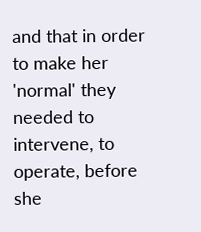and that in order to make her 'normal' they needed to intervene, to operate, before she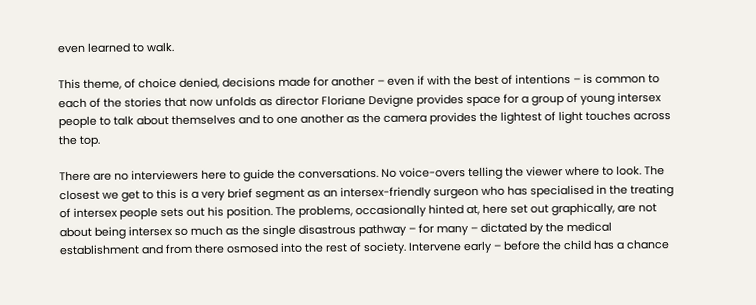even learned to walk.

This theme, of choice denied, decisions made for another – even if with the best of intentions – is common to each of the stories that now unfolds as director Floriane Devigne provides space for a group of young intersex people to talk about themselves and to one another as the camera provides the lightest of light touches across the top.

There are no interviewers here to guide the conversations. No voice-overs telling the viewer where to look. The closest we get to this is a very brief segment as an intersex-friendly surgeon who has specialised in the treating of intersex people sets out his position. The problems, occasionally hinted at, here set out graphically, are not about being intersex so much as the single disastrous pathway – for many – dictated by the medical establishment and from there osmosed into the rest of society. Intervene early – before the child has a chance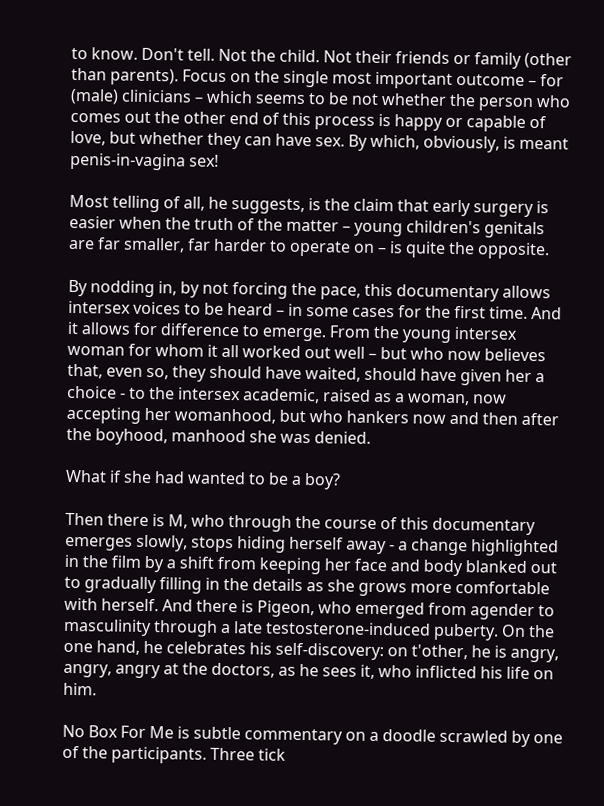to know. Don't tell. Not the child. Not their friends or family (other than parents). Focus on the single most important outcome – for (male) clinicians – which seems to be not whether the person who comes out the other end of this process is happy or capable of love, but whether they can have sex. By which, obviously, is meant penis-in-vagina sex!

Most telling of all, he suggests, is the claim that early surgery is easier when the truth of the matter – young children's genitals are far smaller, far harder to operate on – is quite the opposite.

By nodding in, by not forcing the pace, this documentary allows intersex voices to be heard – in some cases for the first time. And it allows for difference to emerge. From the young intersex woman for whom it all worked out well – but who now believes that, even so, they should have waited, should have given her a choice - to the intersex academic, raised as a woman, now accepting her womanhood, but who hankers now and then after the boyhood, manhood she was denied.

What if she had wanted to be a boy?

Then there is M, who through the course of this documentary emerges slowly, stops hiding herself away - a change highlighted in the film by a shift from keeping her face and body blanked out to gradually filling in the details as she grows more comfortable with herself. And there is Pigeon, who emerged from agender to masculinity through a late testosterone-induced puberty. On the one hand, he celebrates his self-discovery: on t'other, he is angry, angry, angry at the doctors, as he sees it, who inflicted his life on him.

No Box For Me is subtle commentary on a doodle scrawled by one of the participants. Three tick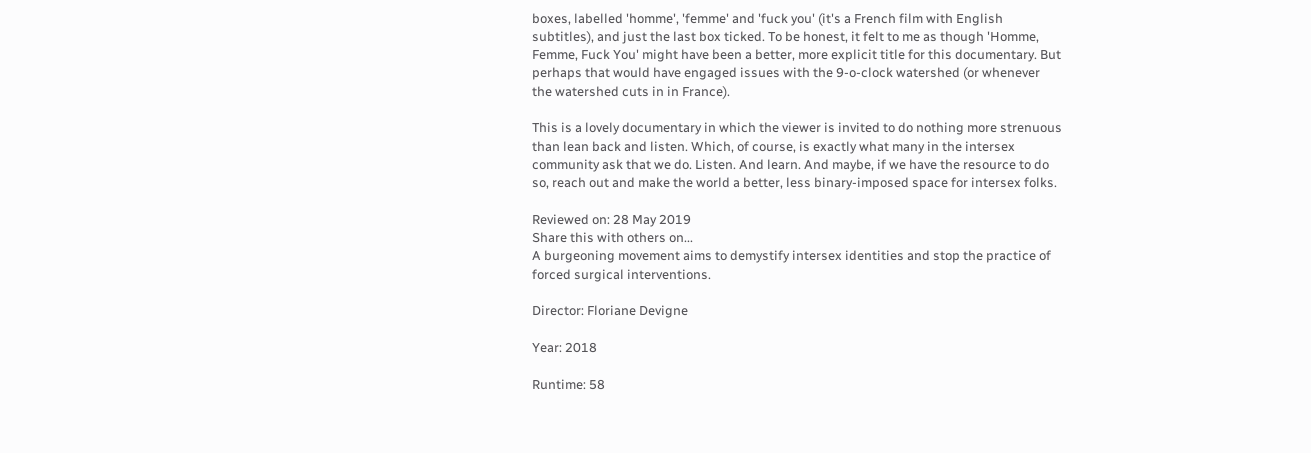boxes, labelled 'homme', 'femme' and 'fuck you' (it's a French film with English subtitles), and just the last box ticked. To be honest, it felt to me as though 'Homme, Femme, Fuck You' might have been a better, more explicit title for this documentary. But perhaps that would have engaged issues with the 9-o-clock watershed (or whenever the watershed cuts in in France).

This is a lovely documentary in which the viewer is invited to do nothing more strenuous than lean back and listen. Which, of course, is exactly what many in the intersex community ask that we do. Listen. And learn. And maybe, if we have the resource to do so, reach out and make the world a better, less binary-imposed space for intersex folks.

Reviewed on: 28 May 2019
Share this with others on...
A burgeoning movement aims to demystify intersex identities and stop the practice of forced surgical interventions.

Director: Floriane Devigne

Year: 2018

Runtime: 58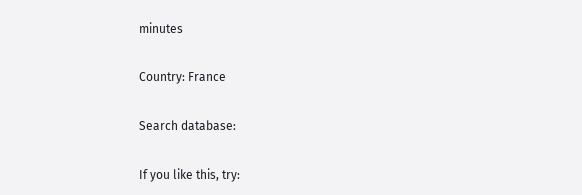minutes

Country: France

Search database:

If you like this, try: